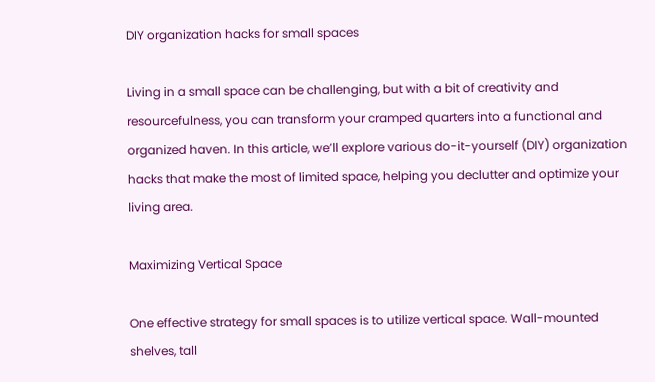DIY organization hacks for small spaces

Living in a small space can be challenging, but with a bit of creativity and resourcefulness, you can transform your cramped quarters into a functional and organized haven. In this article, we’ll explore various do-it-yourself (DIY) organization hacks that make the most of limited space, helping you declutter and optimize your living area.

Maximizing Vertical Space

One effective strategy for small spaces is to utilize vertical space. Wall-mounted shelves, tall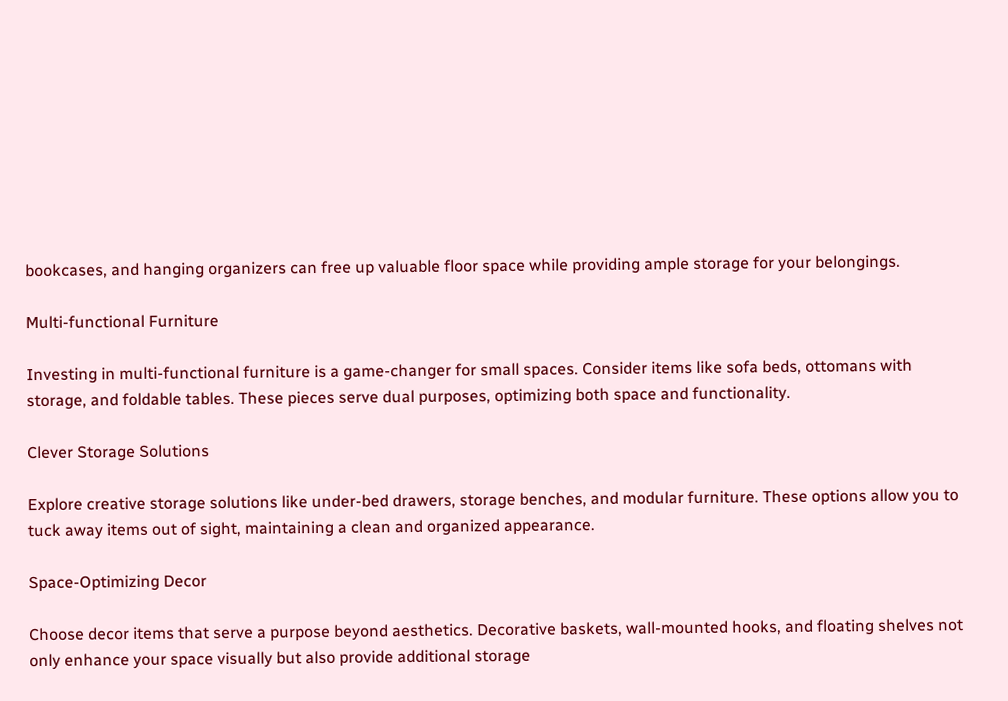bookcases, and hanging organizers can free up valuable floor space while providing ample storage for your belongings.

Multi-functional Furniture

Investing in multi-functional furniture is a game-changer for small spaces. Consider items like sofa beds, ottomans with storage, and foldable tables. These pieces serve dual purposes, optimizing both space and functionality.

Clever Storage Solutions

Explore creative storage solutions like under-bed drawers, storage benches, and modular furniture. These options allow you to tuck away items out of sight, maintaining a clean and organized appearance.

Space-Optimizing Decor

Choose decor items that serve a purpose beyond aesthetics. Decorative baskets, wall-mounted hooks, and floating shelves not only enhance your space visually but also provide additional storage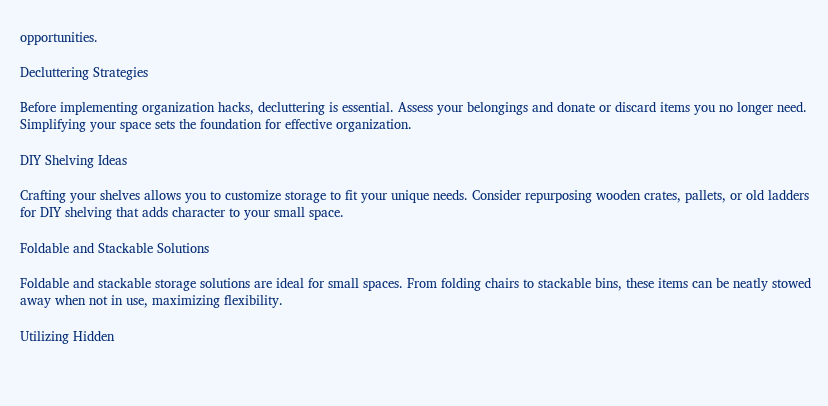opportunities.

Decluttering Strategies

Before implementing organization hacks, decluttering is essential. Assess your belongings and donate or discard items you no longer need. Simplifying your space sets the foundation for effective organization.

DIY Shelving Ideas

Crafting your shelves allows you to customize storage to fit your unique needs. Consider repurposing wooden crates, pallets, or old ladders for DIY shelving that adds character to your small space.

Foldable and Stackable Solutions

Foldable and stackable storage solutions are ideal for small spaces. From folding chairs to stackable bins, these items can be neatly stowed away when not in use, maximizing flexibility.

Utilizing Hidden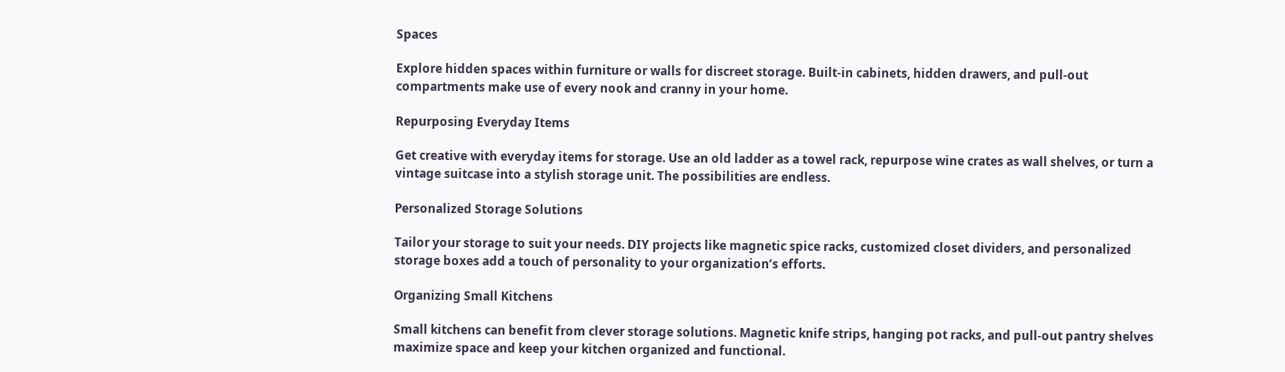Spaces

Explore hidden spaces within furniture or walls for discreet storage. Built-in cabinets, hidden drawers, and pull-out compartments make use of every nook and cranny in your home.

Repurposing Everyday Items

Get creative with everyday items for storage. Use an old ladder as a towel rack, repurpose wine crates as wall shelves, or turn a vintage suitcase into a stylish storage unit. The possibilities are endless.

Personalized Storage Solutions

Tailor your storage to suit your needs. DIY projects like magnetic spice racks, customized closet dividers, and personalized storage boxes add a touch of personality to your organization’s efforts.

Organizing Small Kitchens

Small kitchens can benefit from clever storage solutions. Magnetic knife strips, hanging pot racks, and pull-out pantry shelves maximize space and keep your kitchen organized and functional.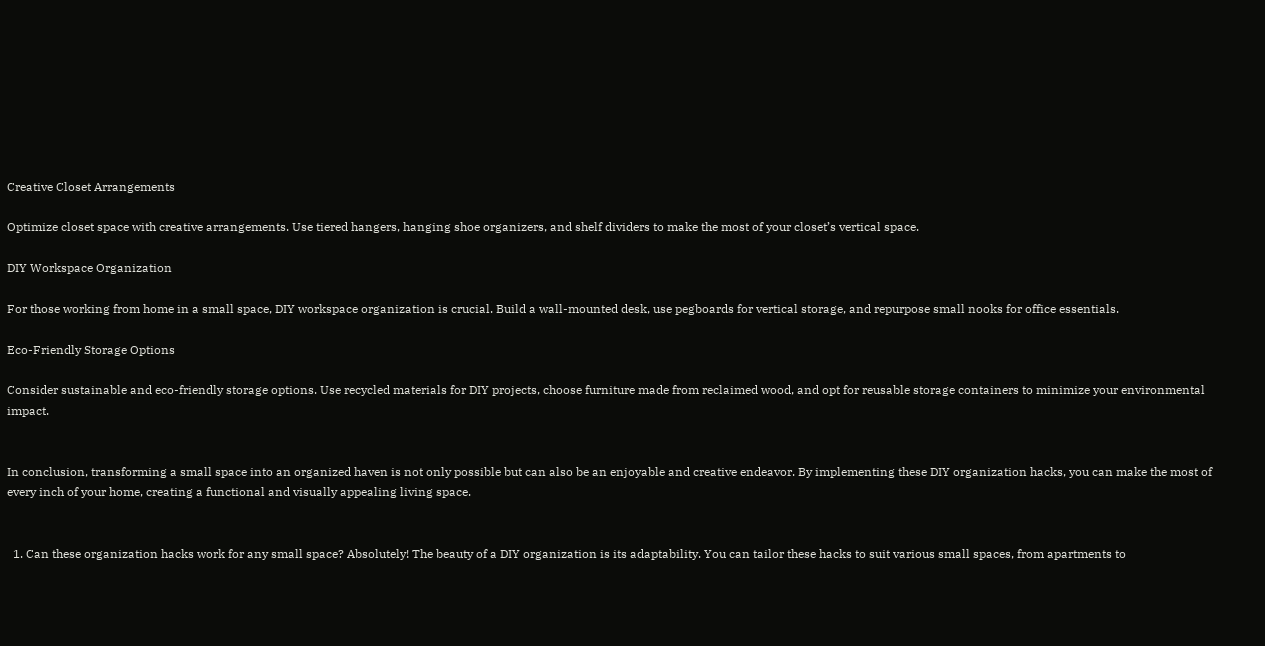Creative Closet Arrangements

Optimize closet space with creative arrangements. Use tiered hangers, hanging shoe organizers, and shelf dividers to make the most of your closet’s vertical space.

DIY Workspace Organization

For those working from home in a small space, DIY workspace organization is crucial. Build a wall-mounted desk, use pegboards for vertical storage, and repurpose small nooks for office essentials.

Eco-Friendly Storage Options

Consider sustainable and eco-friendly storage options. Use recycled materials for DIY projects, choose furniture made from reclaimed wood, and opt for reusable storage containers to minimize your environmental impact.


In conclusion, transforming a small space into an organized haven is not only possible but can also be an enjoyable and creative endeavor. By implementing these DIY organization hacks, you can make the most of every inch of your home, creating a functional and visually appealing living space.


  1. Can these organization hacks work for any small space? Absolutely! The beauty of a DIY organization is its adaptability. You can tailor these hacks to suit various small spaces, from apartments to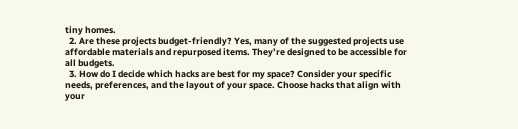tiny homes.
  2. Are these projects budget-friendly? Yes, many of the suggested projects use affordable materials and repurposed items. They’re designed to be accessible for all budgets.
  3. How do I decide which hacks are best for my space? Consider your specific needs, preferences, and the layout of your space. Choose hacks that align with your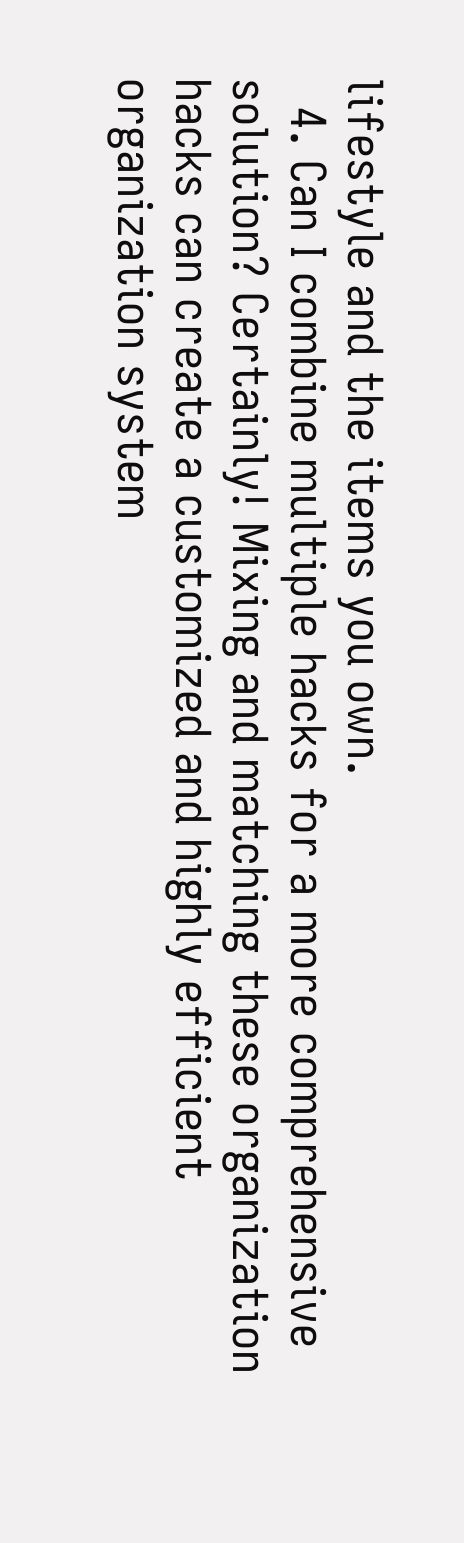lifestyle and the items you own.
  4. Can I combine multiple hacks for a more comprehensive solution? Certainly! Mixing and matching these organization hacks can create a customized and highly efficient organization system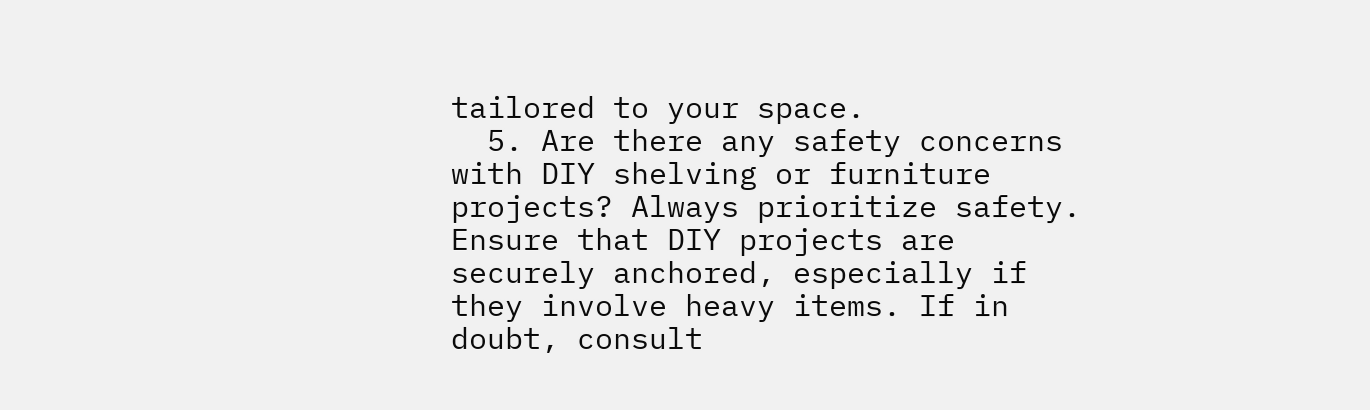tailored to your space.
  5. Are there any safety concerns with DIY shelving or furniture projects? Always prioritize safety. Ensure that DIY projects are securely anchored, especially if they involve heavy items. If in doubt, consult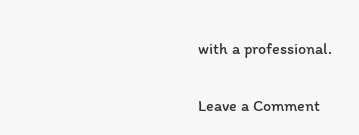with a professional.

Leave a Comment